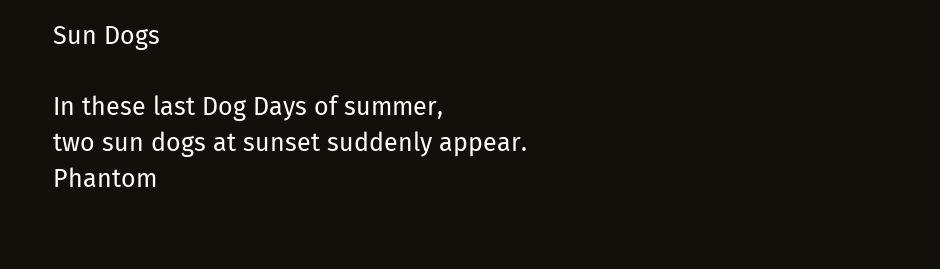Sun Dogs

In these last Dog Days of summer,
two sun dogs at sunset suddenly appear.
Phantom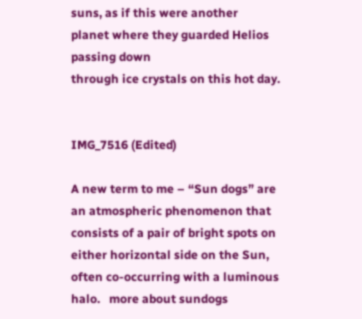suns, as if this were another
planet where they guarded Helios passing down
through ice crystals on this hot day.


IMG_7516 (Edited)

A new term to me – “Sun dogs” are an atmospheric phenomenon that consists of a pair of bright spots on either horizontal side on the Sun, often co-occurring with a luminous halo.   more about sundogs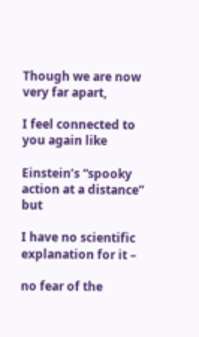Though we are now very far apart,

I feel connected to you again like

Einstein’s “spooky action at a distance” but

I have no scientific explanation for it –

no fear of the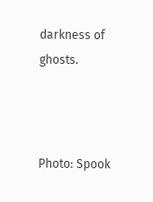darkness of ghosts.



Photo: Spook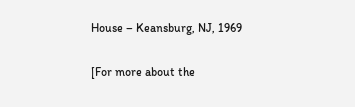House – Keansburg, NJ, 1969

[For more about the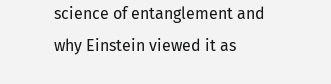science of entanglement and why Einstein viewed it as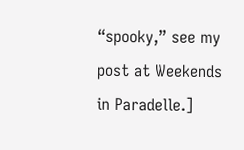“spooky,” see my post at Weekends in Paradelle.]